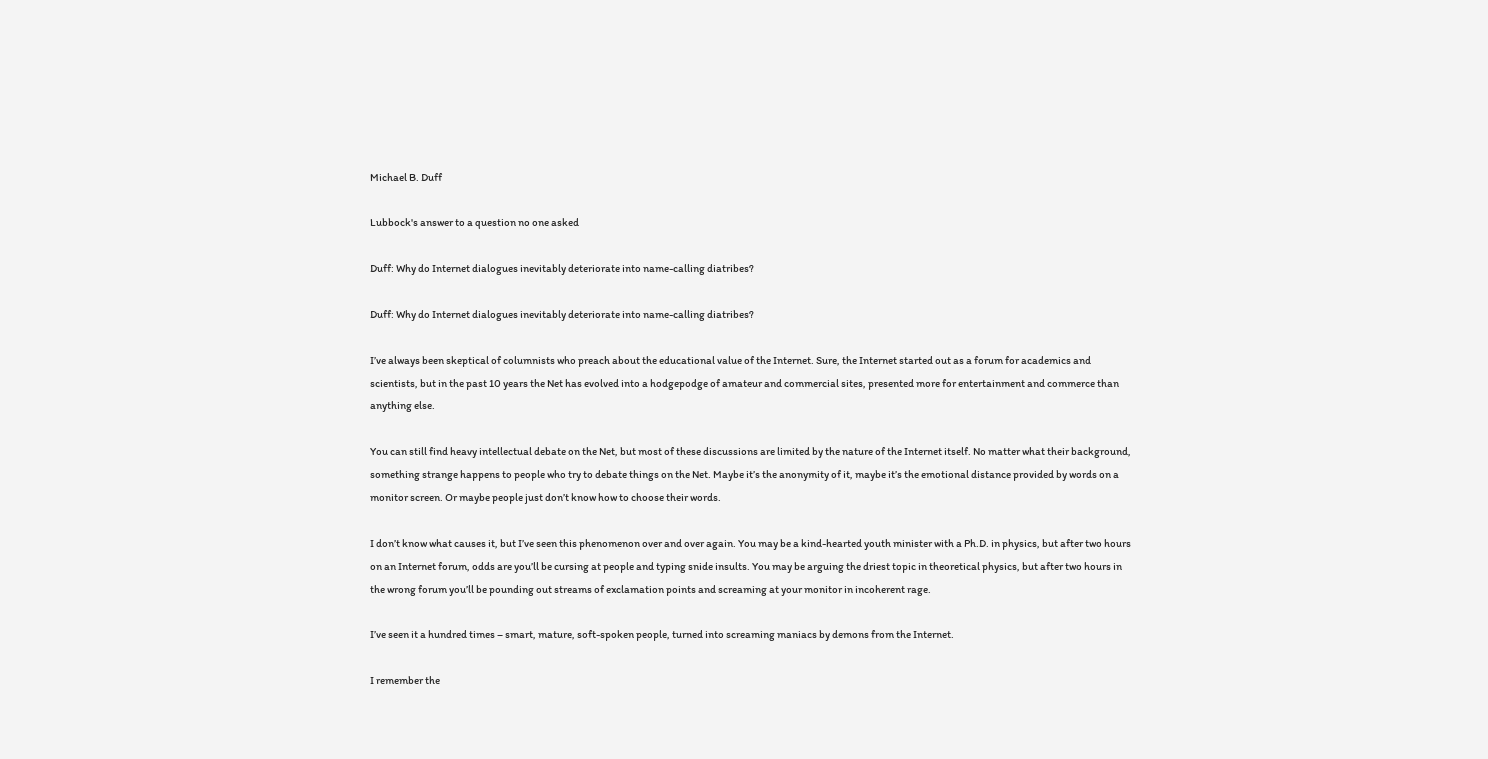Michael B. Duff

Lubbock's answer to a question no one asked

Duff: Why do Internet dialogues inevitably deteriorate into name-calling diatribes?

Duff: Why do Internet dialogues inevitably deteriorate into name-calling diatribes?

I’ve always been skeptical of columnists who preach about the educational value of the Internet. Sure, the Internet started out as a forum for academics and scientists, but in the past 10 years the Net has evolved into a hodgepodge of amateur and commercial sites, presented more for entertainment and commerce than anything else.

You can still find heavy intellectual debate on the Net, but most of these discussions are limited by the nature of the Internet itself. No matter what their background, something strange happens to people who try to debate things on the Net. Maybe it’s the anonymity of it, maybe it’s the emotional distance provided by words on a monitor screen. Or maybe people just don’t know how to choose their words.

I don’t know what causes it, but I’ve seen this phenomenon over and over again. You may be a kind-hearted youth minister with a Ph.D. in physics, but after two hours on an Internet forum, odds are you’ll be cursing at people and typing snide insults. You may be arguing the driest topic in theoretical physics, but after two hours in the wrong forum you’ll be pounding out streams of exclamation points and screaming at your monitor in incoherent rage.

I’ve seen it a hundred times – smart, mature, soft-spoken people, turned into screaming maniacs by demons from the Internet.

I remember the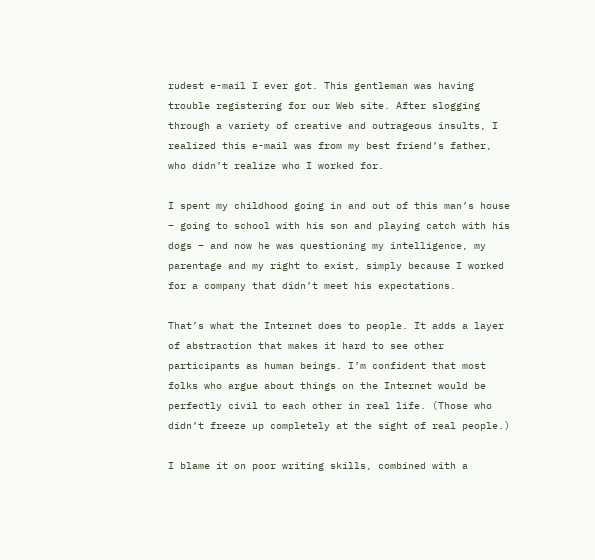rudest e-mail I ever got. This gentleman was having trouble registering for our Web site. After slogging through a variety of creative and outrageous insults, I realized this e-mail was from my best friend’s father, who didn’t realize who I worked for.

I spent my childhood going in and out of this man’s house – going to school with his son and playing catch with his dogs – and now he was questioning my intelligence, my parentage and my right to exist, simply because I worked for a company that didn’t meet his expectations.

That’s what the Internet does to people. It adds a layer of abstraction that makes it hard to see other participants as human beings. I’m confident that most folks who argue about things on the Internet would be perfectly civil to each other in real life. (Those who didn’t freeze up completely at the sight of real people.)

I blame it on poor writing skills, combined with a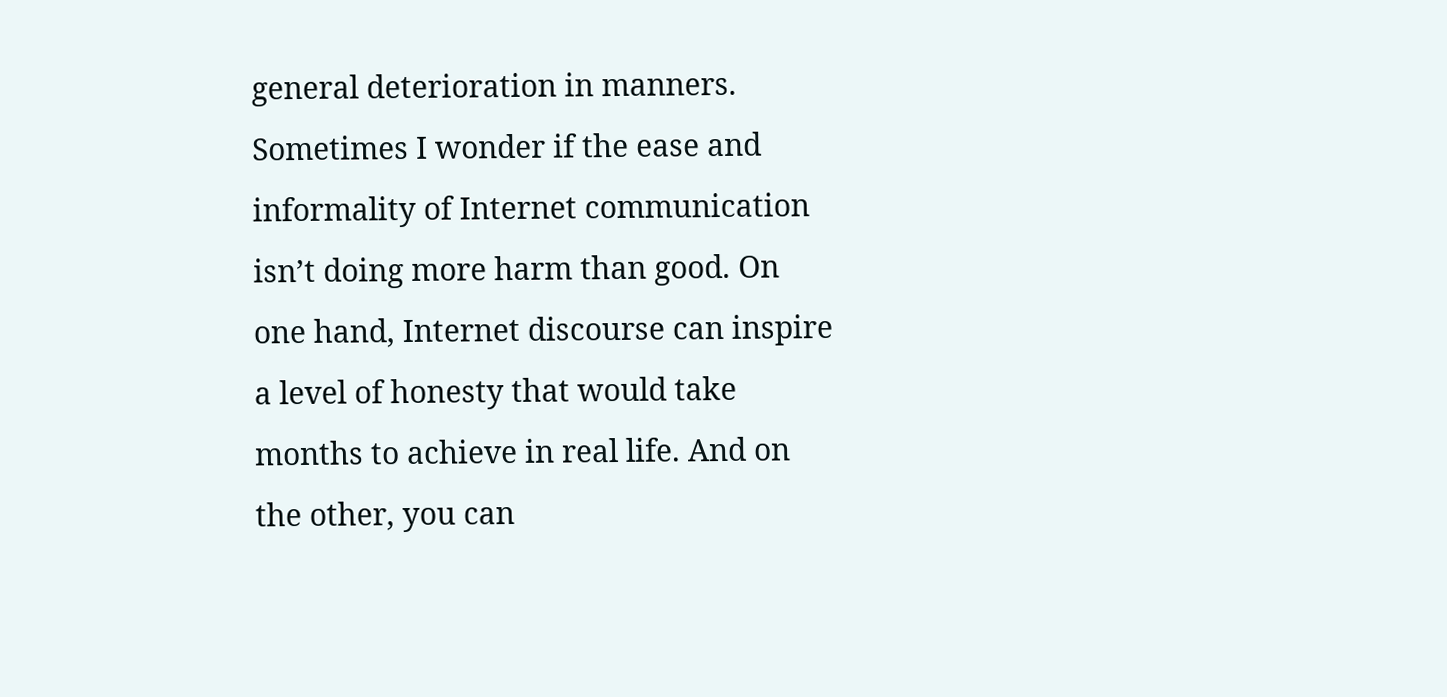general deterioration in manners. Sometimes I wonder if the ease and informality of Internet communication isn’t doing more harm than good. On one hand, Internet discourse can inspire a level of honesty that would take months to achieve in real life. And on the other, you can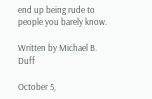end up being rude to people you barely know.

Written by Michael B. Duff

October 5,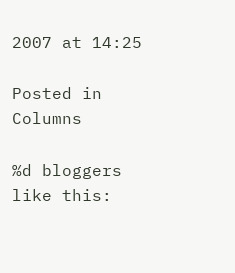2007 at 14:25

Posted in Columns

%d bloggers like this: